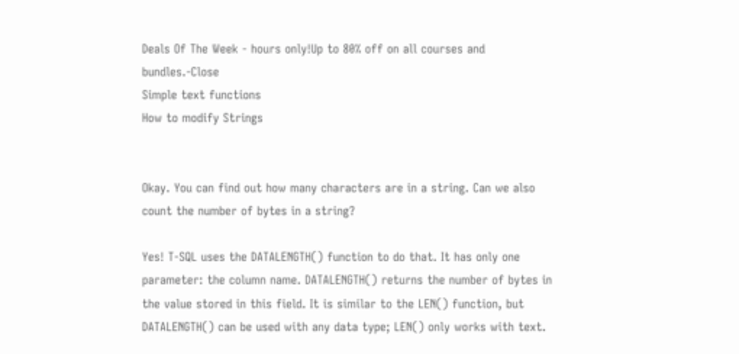Deals Of The Week - hours only!Up to 80% off on all courses and bundles.-Close
Simple text functions
How to modify Strings


Okay. You can find out how many characters are in a string. Can we also count the number of bytes in a string?

Yes! T-SQL uses the DATALENGTH() function to do that. It has only one parameter: the column name. DATALENGTH() returns the number of bytes in the value stored in this field. It is similar to the LEN() function, but DATALENGTH() can be used with any data type; LEN() only works with text.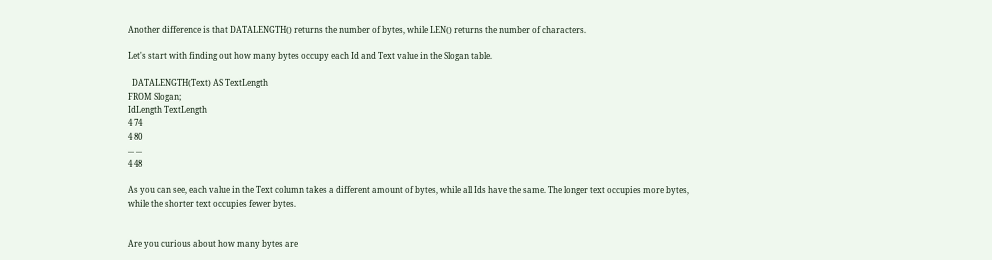Another difference is that DATALENGTH() returns the number of bytes, while LEN() returns the number of characters.

Let's start with finding out how many bytes occupy each Id and Text value in the Slogan table.

  DATALENGTH(Text) AS TextLength
FROM Slogan;
IdLength TextLength
4 74
4 80
... ...
4 48

As you can see, each value in the Text column takes a different amount of bytes, while all Ids have the same. The longer text occupies more bytes, while the shorter text occupies fewer bytes.


Are you curious about how many bytes are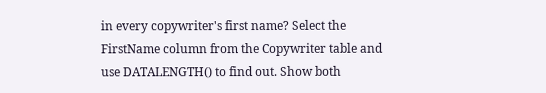in every copywriter's first name? Select the FirstName column from the Copywriter table and use DATALENGTH() to find out. Show both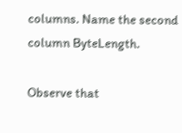columns. Name the second column ByteLength.

Observe that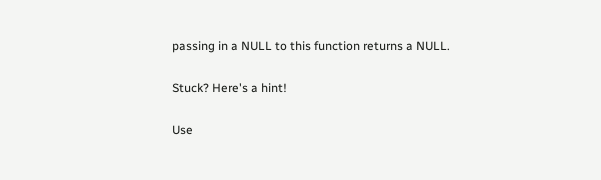passing in a NULL to this function returns a NULL.

Stuck? Here's a hint!

Use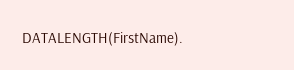DATALENGTH(FirstName).